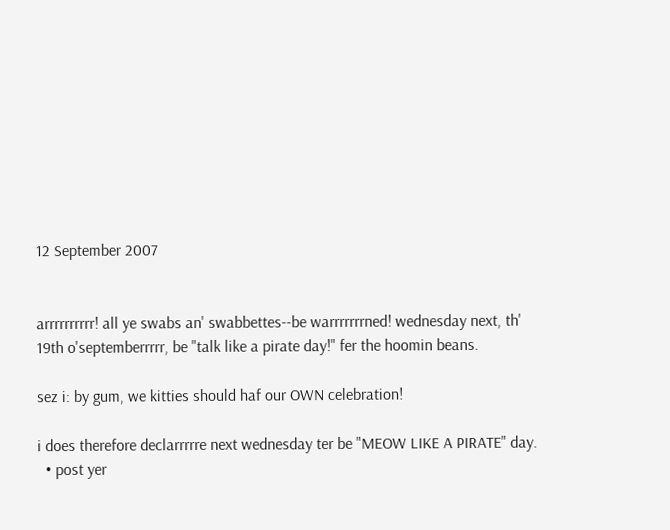12 September 2007


arrrrrrrrrr! all ye swabs an' swabbettes--be warrrrrrrned! wednesday next, th' 19th o'septemberrrrr, be "talk like a pirate day!" fer the hoomin beans.

sez i: by gum, we kitties should haf our OWN celebration!

i does therefore declarrrrre next wednesday ter be "MEOW LIKE A PIRATE" day.
  • post yer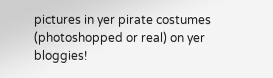pictures in yer pirate costumes (photoshopped or real) on yer bloggies!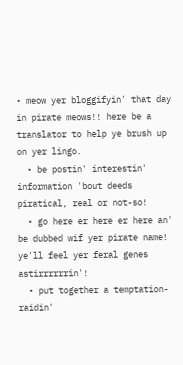• meow yer bloggifyin' that day in pirate meows!! here be a translator to help ye brush up on yer lingo.
  • be postin' interestin' information 'bout deeds piratical, real or not-so!
  • go here er here er here an' be dubbed wif yer pirate name! ye'll feel yer feral genes astirrrrrrin'!
  • put together a temptation-raidin'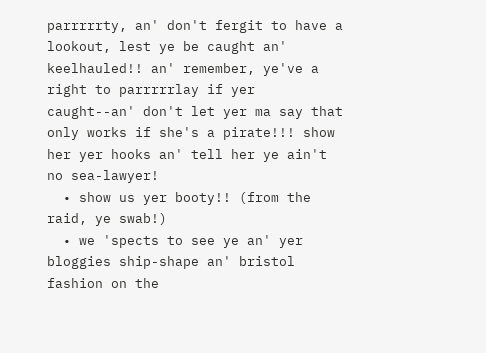parrrrrty, an' don't fergit to have a lookout, lest ye be caught an' keelhauled!! an' remember, ye've a right to parrrrrlay if yer caught--an' don't let yer ma say that only works if she's a pirate!!! show her yer hooks an' tell her ye ain't no sea-lawyer!
  • show us yer booty!! (from the raid, ye swab!)
  • we 'spects to see ye an' yer bloggies ship-shape an' bristol fashion on the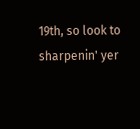19th, so look to sharpenin' yer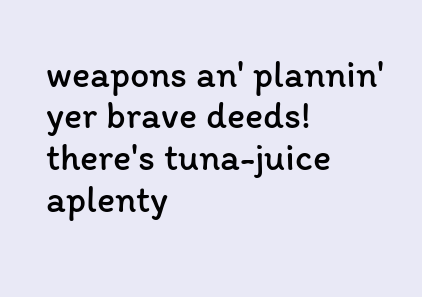weapons an' plannin' yer brave deeds! there's tuna-juice aplenty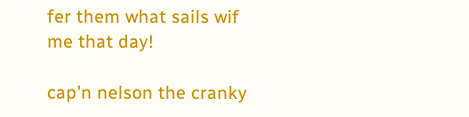fer them what sails wif me that day!

cap'n nelson the cranky